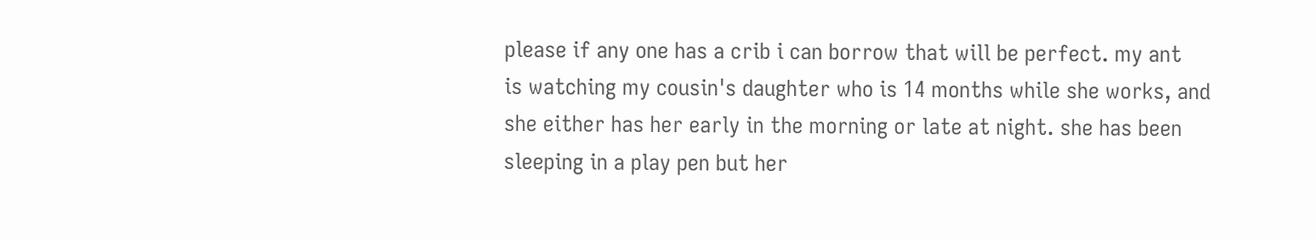please if any one has a crib i can borrow that will be perfect. my ant
is watching my cousin's daughter who is 14 months while she works, and
she either has her early in the morning or late at night. she has been
sleeping in a play pen but her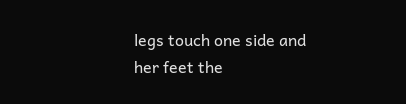legs touch one side and her feet the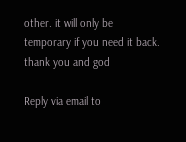other. it will only be temporary if you need it back. thank you and god

Reply via email to